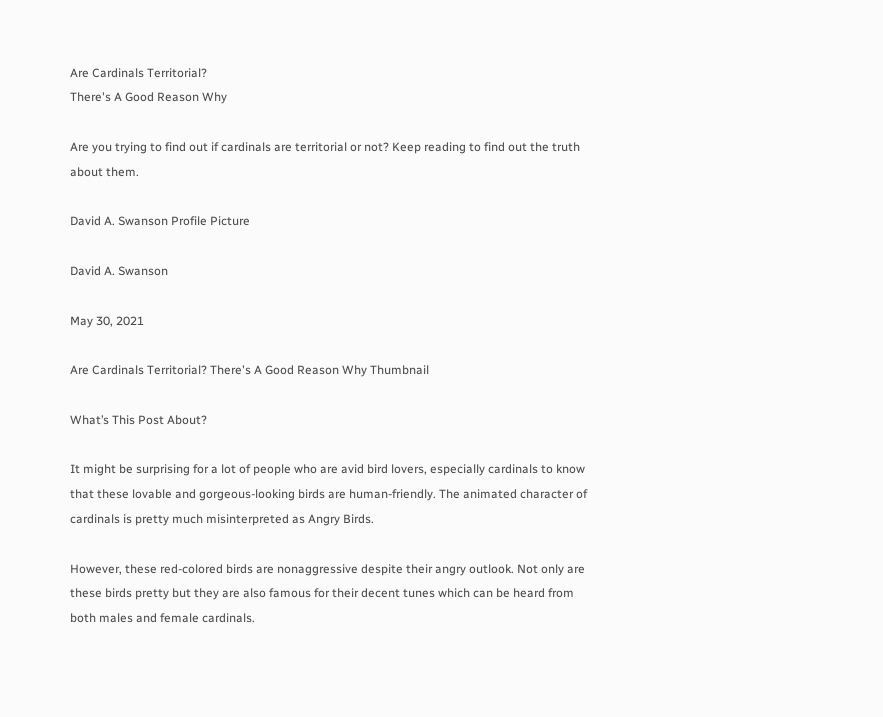Are Cardinals Territorial?
There's A Good Reason Why

Are you trying to find out if cardinals are territorial or not? Keep reading to find out the truth about them.

David A. Swanson Profile Picture

David A. Swanson

May 30, 2021

Are Cardinals Territorial? There's A Good Reason Why Thumbnail

What’s This Post About?

It might be surprising for a lot of people who are avid bird lovers, especially cardinals to know that these lovable and gorgeous-looking birds are human-friendly. The animated character of cardinals is pretty much misinterpreted as Angry Birds.

However, these red-colored birds are nonaggressive despite their angry outlook. Not only are these birds pretty but they are also famous for their decent tunes which can be heard from both males and female cardinals.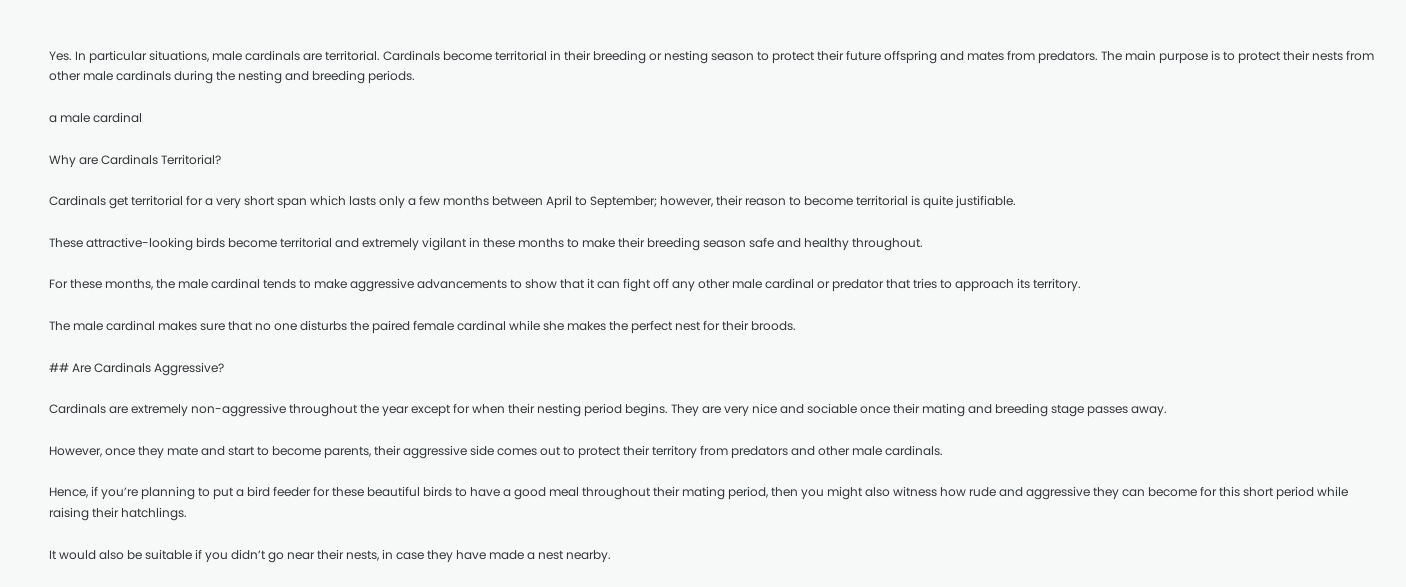Yes. In particular situations, male cardinals are territorial. Cardinals become territorial in their breeding or nesting season to protect their future offspring and mates from predators. The main purpose is to protect their nests from other male cardinals during the nesting and breeding periods.

a male cardinal

Why are Cardinals Territorial?

Cardinals get territorial for a very short span which lasts only a few months between April to September; however, their reason to become territorial is quite justifiable.

These attractive-looking birds become territorial and extremely vigilant in these months to make their breeding season safe and healthy throughout.

For these months, the male cardinal tends to make aggressive advancements to show that it can fight off any other male cardinal or predator that tries to approach its territory.

The male cardinal makes sure that no one disturbs the paired female cardinal while she makes the perfect nest for their broods.

## Are Cardinals Aggressive?

Cardinals are extremely non-aggressive throughout the year except for when their nesting period begins. They are very nice and sociable once their mating and breeding stage passes away.

However, once they mate and start to become parents, their aggressive side comes out to protect their territory from predators and other male cardinals.

Hence, if you’re planning to put a bird feeder for these beautiful birds to have a good meal throughout their mating period, then you might also witness how rude and aggressive they can become for this short period while raising their hatchlings.

It would also be suitable if you didn’t go near their nests, in case they have made a nest nearby.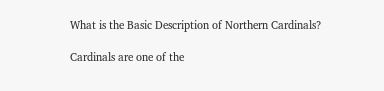What is the Basic Description of Northern Cardinals?

Cardinals are one of the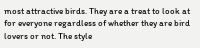most attractive birds. They are a treat to look at for everyone regardless of whether they are bird lovers or not. The style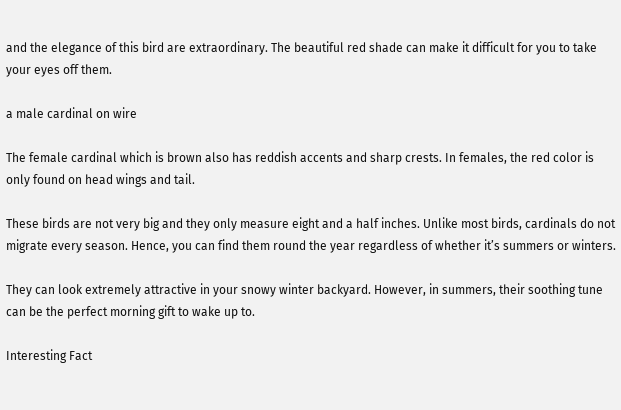and the elegance of this bird are extraordinary. The beautiful red shade can make it difficult for you to take your eyes off them.

a male cardinal on wire

The female cardinal which is brown also has reddish accents and sharp crests. In females, the red color is only found on head wings and tail.

These birds are not very big and they only measure eight and a half inches. Unlike most birds, cardinals do not migrate every season. Hence, you can find them round the year regardless of whether it’s summers or winters.

They can look extremely attractive in your snowy winter backyard. However, in summers, their soothing tune can be the perfect morning gift to wake up to.

Interesting Fact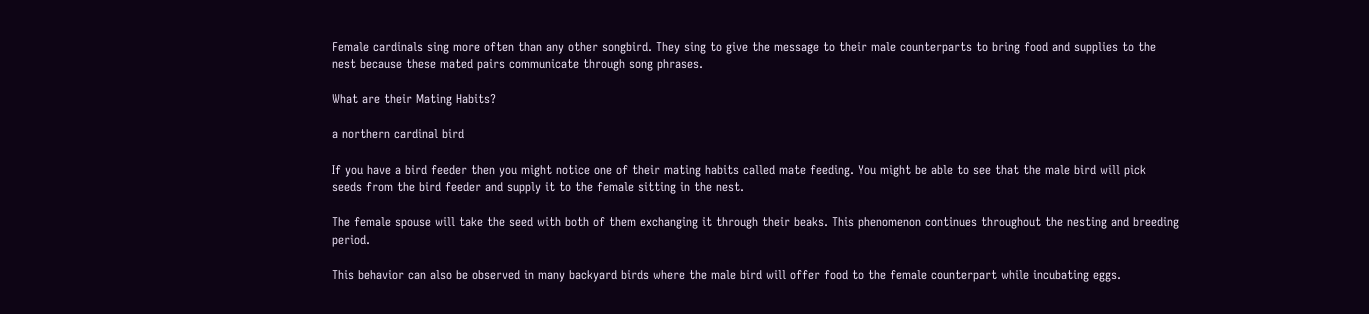Female cardinals sing more often than any other songbird. They sing to give the message to their male counterparts to bring food and supplies to the nest because these mated pairs communicate through song phrases.

What are their Mating Habits?

a northern cardinal bird

If you have a bird feeder then you might notice one of their mating habits called mate feeding. You might be able to see that the male bird will pick seeds from the bird feeder and supply it to the female sitting in the nest.

The female spouse will take the seed with both of them exchanging it through their beaks. This phenomenon continues throughout the nesting and breeding period.

This behavior can also be observed in many backyard birds where the male bird will offer food to the female counterpart while incubating eggs.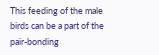This feeding of the male birds can be a part of the pair-bonding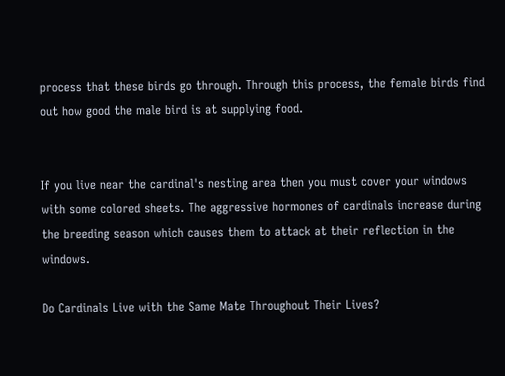process that these birds go through. Through this process, the female birds find out how good the male bird is at supplying food.


If you live near the cardinal's nesting area then you must cover your windows with some colored sheets. The aggressive hormones of cardinals increase during the breeding season which causes them to attack at their reflection in the windows.

Do Cardinals Live with the Same Mate Throughout Their Lives?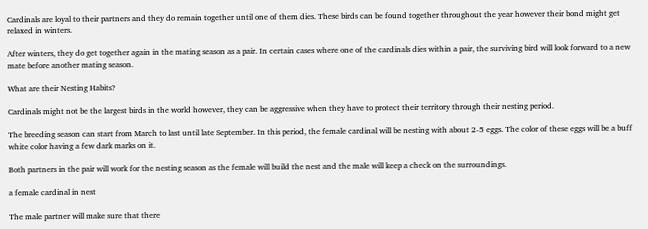Cardinals are loyal to their partners and they do remain together until one of them dies. These birds can be found together throughout the year however their bond might get relaxed in winters.

After winters, they do get together again in the mating season as a pair. In certain cases where one of the cardinals dies within a pair, the surviving bird will look forward to a new mate before another mating season.

What are their Nesting Habits?

Cardinals might not be the largest birds in the world however, they can be aggressive when they have to protect their territory through their nesting period.

The breeding season can start from March to last until late September. In this period, the female cardinal will be nesting with about 2-5 eggs. The color of these eggs will be a buff white color having a few dark marks on it.

Both partners in the pair will work for the nesting season as the female will build the nest and the male will keep a check on the surroundings.

a female cardinal in nest

The male partner will make sure that there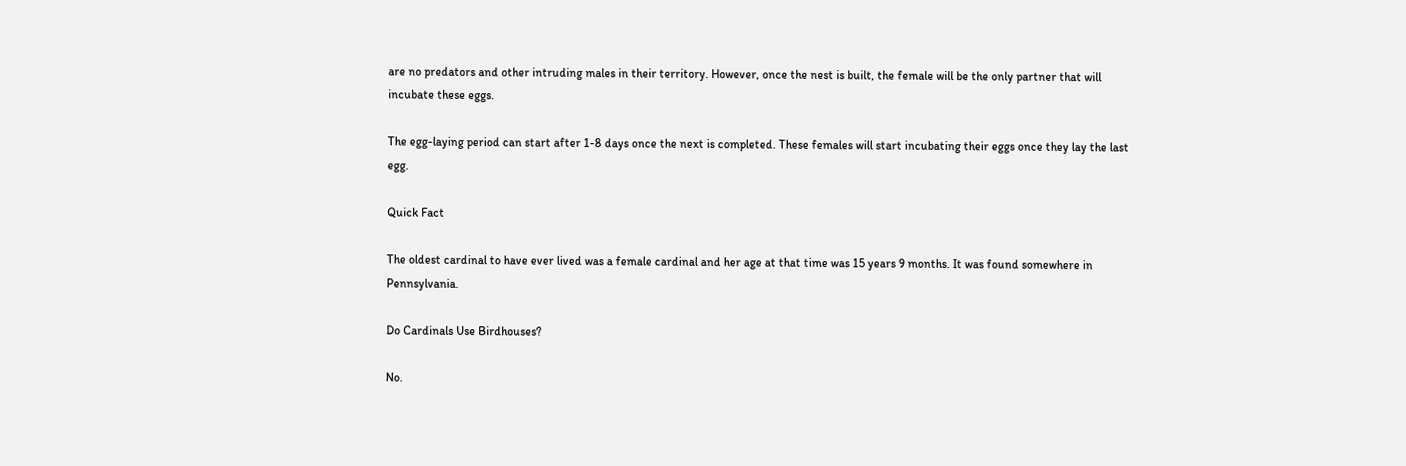are no predators and other intruding males in their territory. However, once the nest is built, the female will be the only partner that will incubate these eggs.

The egg-laying period can start after 1-8 days once the next is completed. These females will start incubating their eggs once they lay the last egg.

Quick Fact

The oldest cardinal to have ever lived was a female cardinal and her age at that time was 15 years 9 months. It was found somewhere in Pennsylvania.

Do Cardinals Use Birdhouses?

No.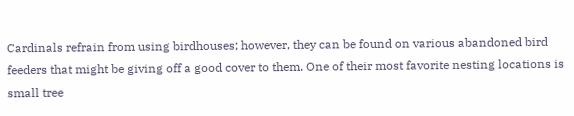Cardinals refrain from using birdhouses; however, they can be found on various abandoned bird feeders that might be giving off a good cover to them. One of their most favorite nesting locations is small tree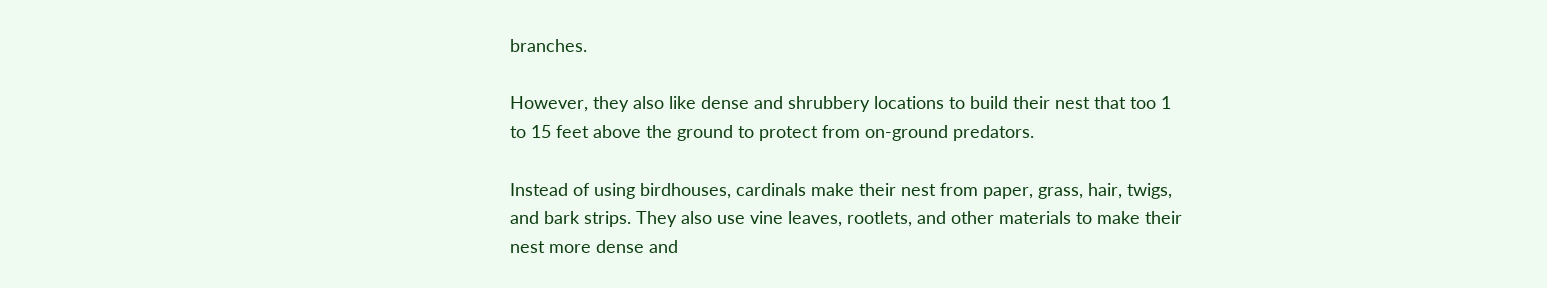branches.

However, they also like dense and shrubbery locations to build their nest that too 1 to 15 feet above the ground to protect from on-ground predators.

Instead of using birdhouses, cardinals make their nest from paper, grass, hair, twigs, and bark strips. They also use vine leaves, rootlets, and other materials to make their nest more dense and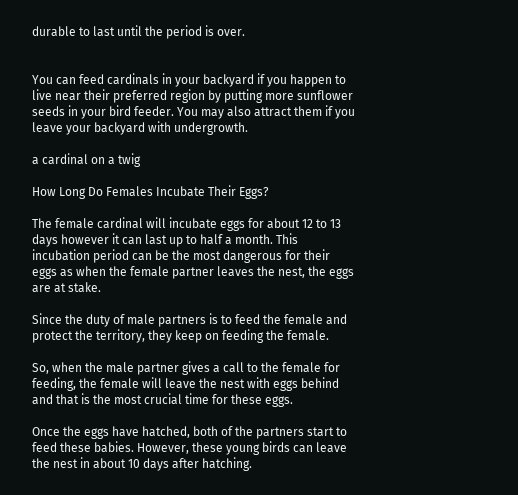durable to last until the period is over.


You can feed cardinals in your backyard if you happen to live near their preferred region by putting more sunflower seeds in your bird feeder. You may also attract them if you leave your backyard with undergrowth.

a cardinal on a twig

How Long Do Females Incubate Their Eggs?

The female cardinal will incubate eggs for about 12 to 13 days however it can last up to half a month. This incubation period can be the most dangerous for their eggs as when the female partner leaves the nest, the eggs are at stake.

Since the duty of male partners is to feed the female and protect the territory, they keep on feeding the female.

So, when the male partner gives a call to the female for feeding, the female will leave the nest with eggs behind and that is the most crucial time for these eggs.

Once the eggs have hatched, both of the partners start to feed these babies. However, these young birds can leave the nest in about 10 days after hatching.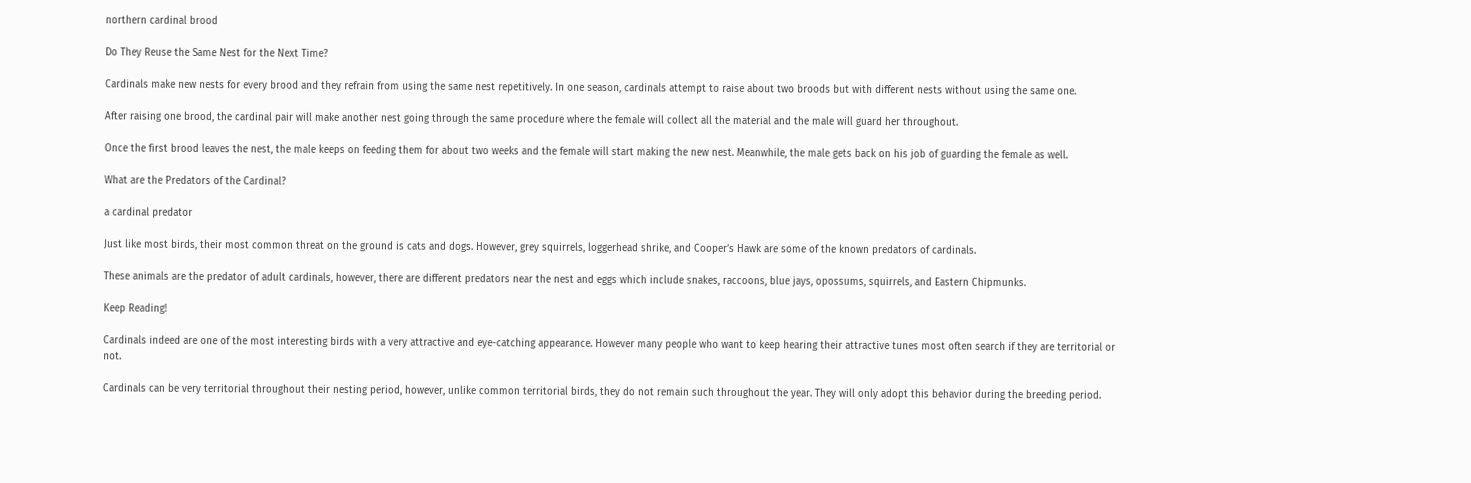northern cardinal brood

Do They Reuse the Same Nest for the Next Time?

Cardinals make new nests for every brood and they refrain from using the same nest repetitively. In one season, cardinals attempt to raise about two broods but with different nests without using the same one.

After raising one brood, the cardinal pair will make another nest going through the same procedure where the female will collect all the material and the male will guard her throughout.

Once the first brood leaves the nest, the male keeps on feeding them for about two weeks and the female will start making the new nest. Meanwhile, the male gets back on his job of guarding the female as well.

What are the Predators of the Cardinal?

a cardinal predator

Just like most birds, their most common threat on the ground is cats and dogs. However, grey squirrels, loggerhead shrike, and Cooper’s Hawk are some of the known predators of cardinals.

These animals are the predator of adult cardinals, however, there are different predators near the nest and eggs which include snakes, raccoons, blue jays, opossums, squirrels, and Eastern Chipmunks.

Keep Reading!

Cardinals indeed are one of the most interesting birds with a very attractive and eye-catching appearance. However many people who want to keep hearing their attractive tunes most often search if they are territorial or not.

Cardinals can be very territorial throughout their nesting period, however, unlike common territorial birds, they do not remain such throughout the year. They will only adopt this behavior during the breeding period.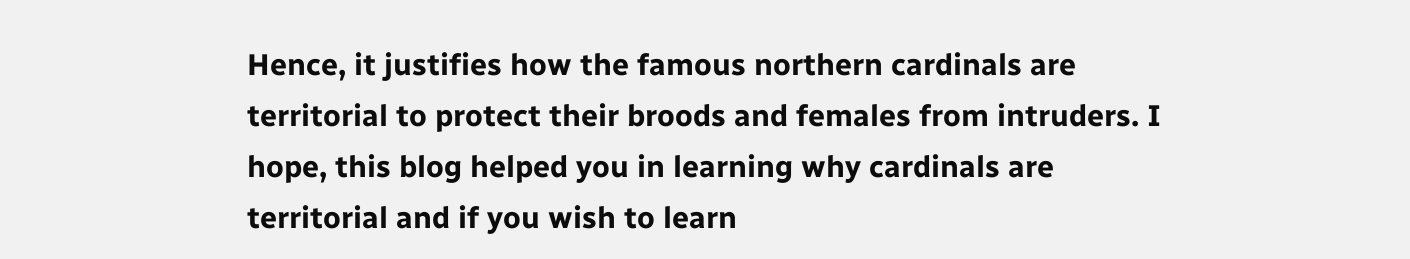Hence, it justifies how the famous northern cardinals are territorial to protect their broods and females from intruders. I hope, this blog helped you in learning why cardinals are territorial and if you wish to learn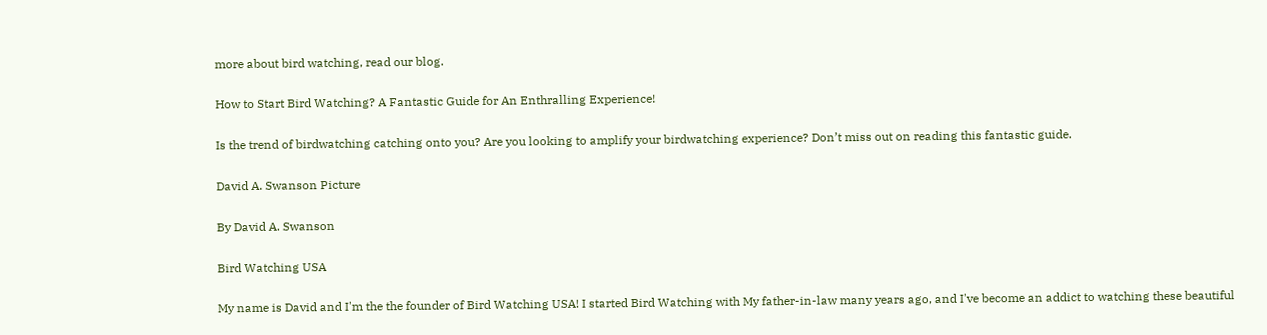more about bird watching, read our blog.

How to Start Bird Watching? A Fantastic Guide for An Enthralling Experience!

Is the trend of birdwatching catching onto you? Are you looking to amplify your birdwatching experience? Don’t miss out on reading this fantastic guide.

David A. Swanson Picture

By David A. Swanson

Bird Watching USA

My name is David and I'm the the founder of Bird Watching USA! I started Bird Watching with My father-in-law many years ago, and I've become an addict to watching these beautiful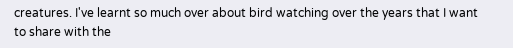creatures. I've learnt so much over about bird watching over the years that I want to share with the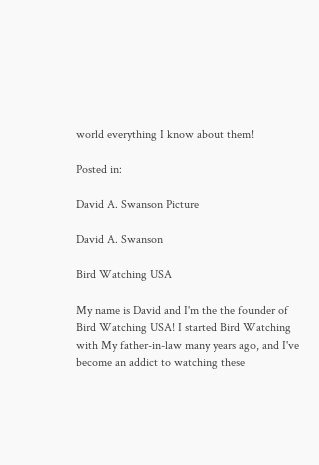world everything I know about them!

Posted in:

David A. Swanson Picture

David A. Swanson

Bird Watching USA

My name is David and I'm the the founder of Bird Watching USA! I started Bird Watching with My father-in-law many years ago, and I've become an addict to watching these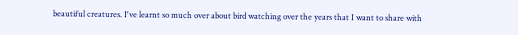beautiful creatures. I've learnt so much over about bird watching over the years that I want to share with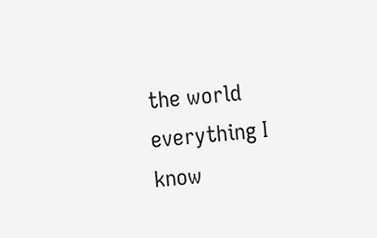the world everything I know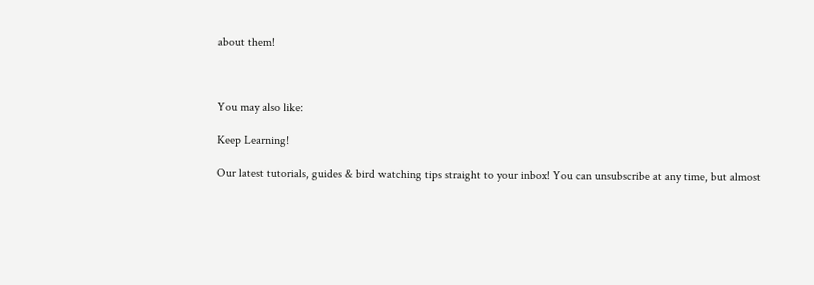about them!



You may also like:

Keep Learning!

Our latest tutorials, guides & bird watching tips straight to your inbox! You can unsubscribe at any time, but almost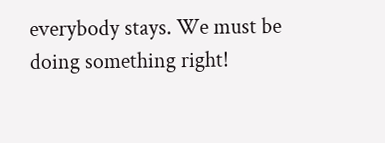everybody stays. We must be doing something right!